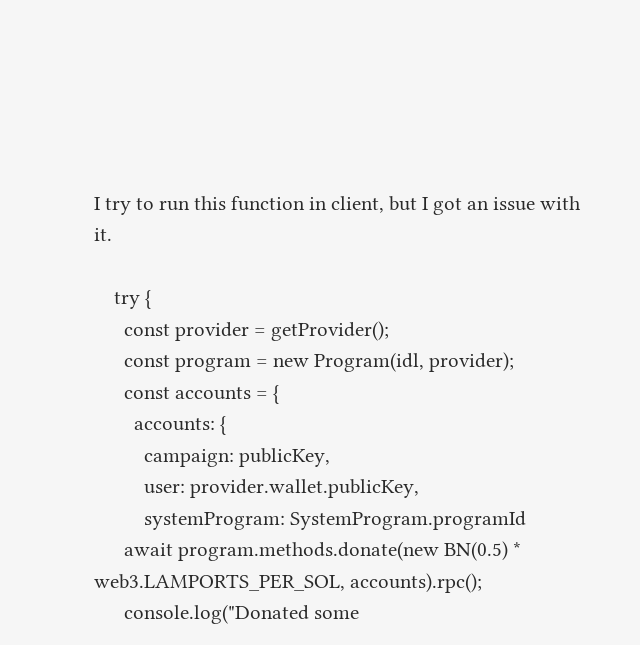I try to run this function in client, but I got an issue with it.

    try {
      const provider = getProvider();
      const program = new Program(idl, provider);
      const accounts = {
        accounts: {
          campaign: publicKey,
          user: provider.wallet.publicKey,
          systemProgram: SystemProgram.programId
      await program.methods.donate(new BN(0.5) * web3.LAMPORTS_PER_SOL, accounts).rpc();
      console.log("Donated some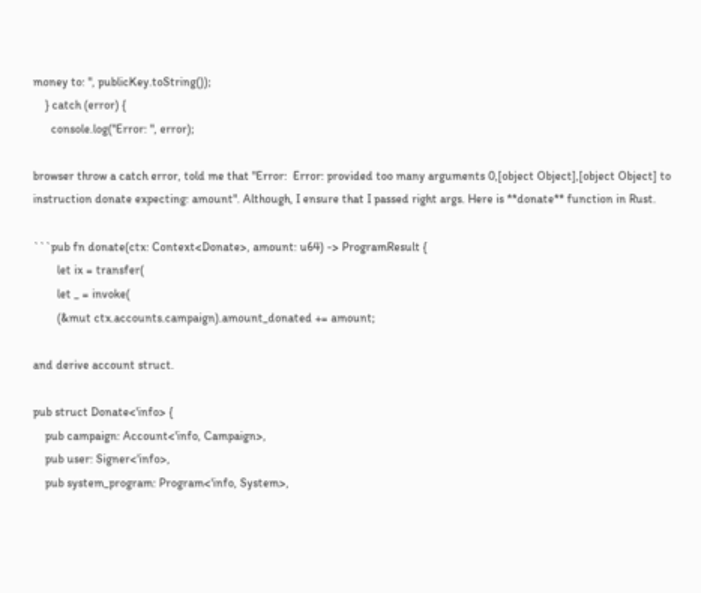money to: ", publicKey.toString());
    } catch (error) {
      console.log("Error: ", error);

browser throw a catch error, told me that "Error:  Error: provided too many arguments 0,[object Object],[object Object] to instruction donate expecting: amount". Although, I ensure that I passed right args. Here is **donate** function in Rust.

```pub fn donate(ctx: Context<Donate>, amount: u64) -> ProgramResult {
        let ix = transfer(
        let _ = invoke(
        (&mut ctx.accounts.campaign).amount_donated += amount;

and derive account struct.

pub struct Donate<'info> {
    pub campaign: Account<'info, Campaign>,
    pub user: Signer<'info>,
    pub system_program: Program<'info, System>,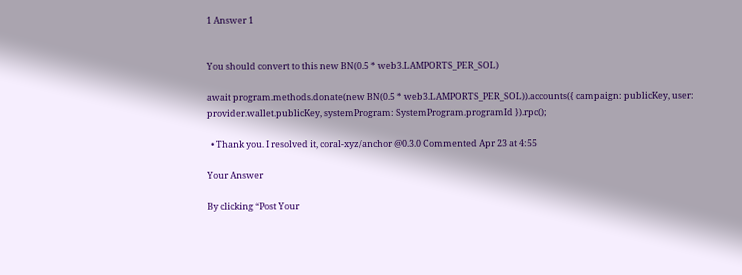1 Answer 1


You should convert to this new BN(0.5 * web3.LAMPORTS_PER_SOL)

await program.methods.donate(new BN(0.5 * web3.LAMPORTS_PER_SOL)).accounts({ campaign: publicKey, user: provider.wallet.publicKey, systemProgram: SystemProgram.programId }).rpc();

  • Thank you. I resolved it, coral-xyz/anchor @0.3.0 Commented Apr 23 at 4:55

Your Answer

By clicking “Post Your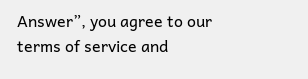Answer”, you agree to our terms of service and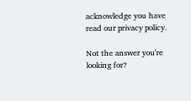acknowledge you have read our privacy policy.

Not the answer you're looking for?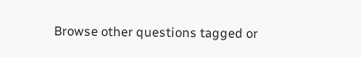Browse other questions tagged or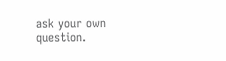ask your own question.